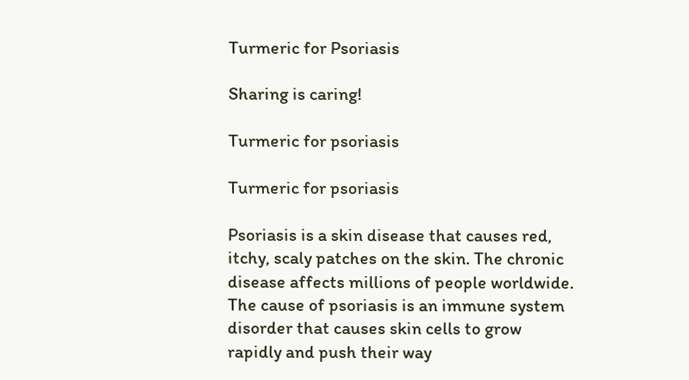Turmeric for Psoriasis

Sharing is caring!

Turmeric for psoriasis

Turmeric for psoriasis

Psoriasis is a skin disease that causes red, itchy, scaly patches on the skin. The chronic disease affects millions of people worldwide. The cause of psoriasis is an immune system disorder that causes skin cells to grow rapidly and push their way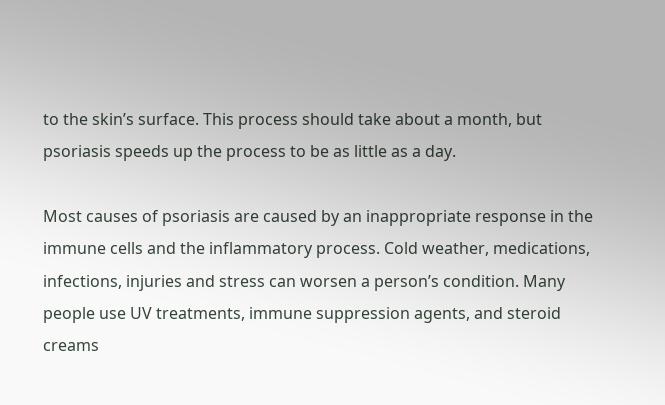to the skin’s surface. This process should take about a month, but psoriasis speeds up the process to be as little as a day.

Most causes of psoriasis are caused by an inappropriate response in the immune cells and the inflammatory process. Cold weather, medications, infections, injuries and stress can worsen a person’s condition. Many people use UV treatments, immune suppression agents, and steroid creams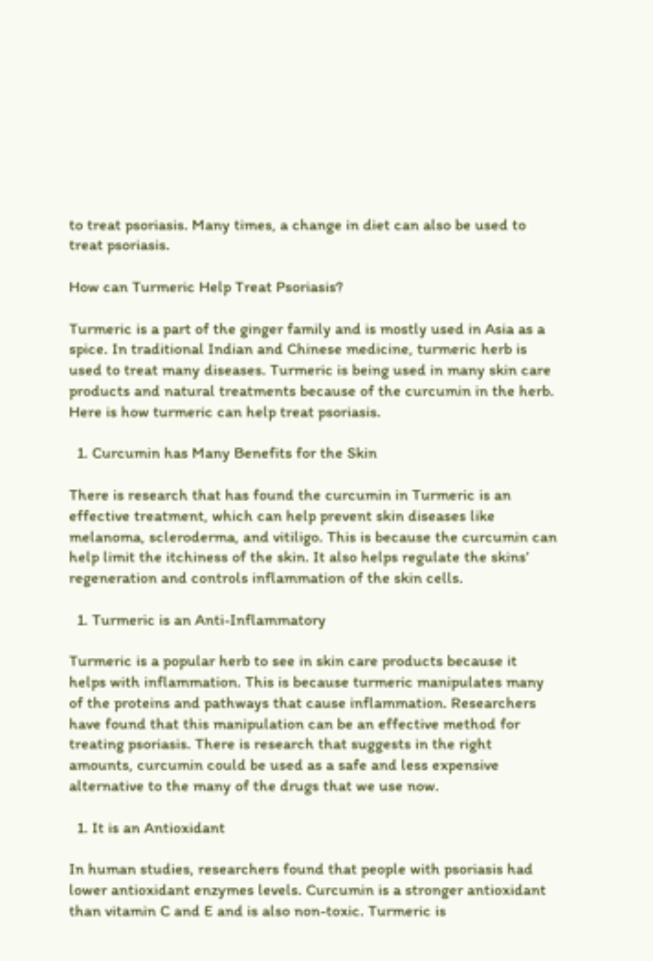to treat psoriasis. Many times, a change in diet can also be used to treat psoriasis.

How can Turmeric Help Treat Psoriasis?

Turmeric is a part of the ginger family and is mostly used in Asia as a spice. In traditional Indian and Chinese medicine, turmeric herb is used to treat many diseases. Turmeric is being used in many skin care products and natural treatments because of the curcumin in the herb. Here is how turmeric can help treat psoriasis.

  1. Curcumin has Many Benefits for the Skin

There is research that has found the curcumin in Turmeric is an effective treatment, which can help prevent skin diseases like melanoma, scleroderma, and vitiligo. This is because the curcumin can help limit the itchiness of the skin. It also helps regulate the skins’ regeneration and controls inflammation of the skin cells.

  1. Turmeric is an Anti-Inflammatory

Turmeric is a popular herb to see in skin care products because it helps with inflammation. This is because turmeric manipulates many of the proteins and pathways that cause inflammation. Researchers have found that this manipulation can be an effective method for treating psoriasis. There is research that suggests in the right amounts, curcumin could be used as a safe and less expensive alternative to the many of the drugs that we use now.

  1. It is an Antioxidant

In human studies, researchers found that people with psoriasis had lower antioxidant enzymes levels. Curcumin is a stronger antioxidant than vitamin C and E and is also non-toxic. Turmeric is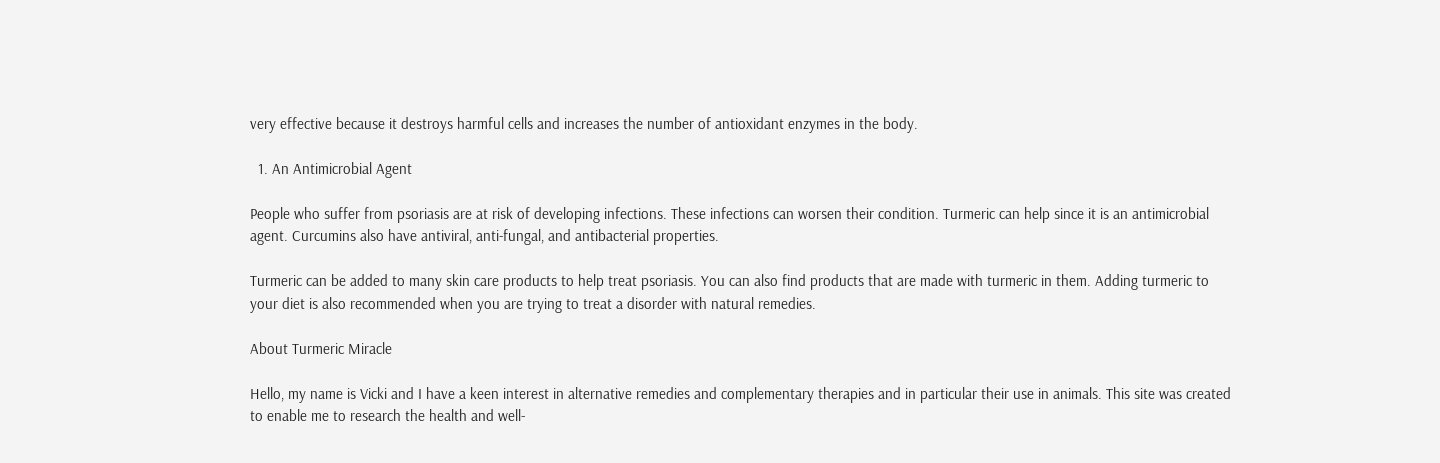very effective because it destroys harmful cells and increases the number of antioxidant enzymes in the body.

  1. An Antimicrobial Agent

People who suffer from psoriasis are at risk of developing infections. These infections can worsen their condition. Turmeric can help since it is an antimicrobial agent. Curcumins also have antiviral, anti-fungal, and antibacterial properties.

Turmeric can be added to many skin care products to help treat psoriasis. You can also find products that are made with turmeric in them. Adding turmeric to your diet is also recommended when you are trying to treat a disorder with natural remedies.

About Turmeric Miracle

Hello, my name is Vicki and I have a keen interest in alternative remedies and complementary therapies and in particular their use in animals. This site was created to enable me to research the health and well-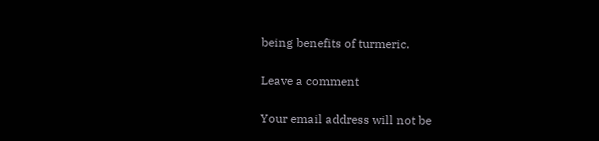being benefits of turmeric.

Leave a comment

Your email address will not be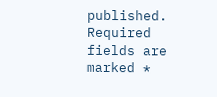published. Required fields are marked *